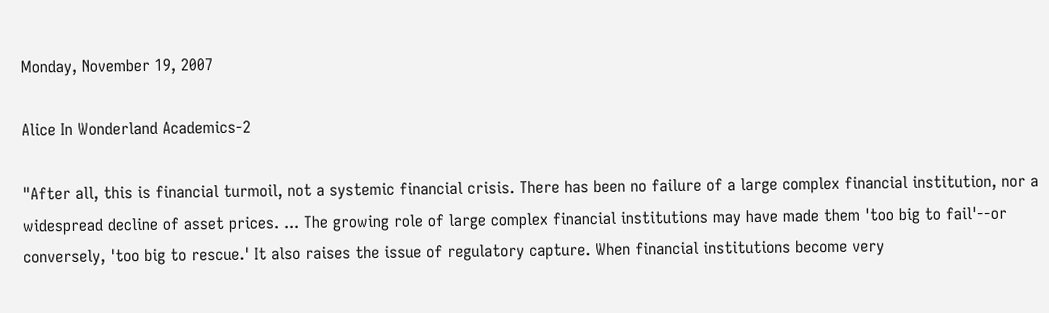Monday, November 19, 2007

Alice In Wonderland Academics-2

"After all, this is financial turmoil, not a systemic financial crisis. There has been no failure of a large complex financial institution, nor a widespread decline of asset prices. ... The growing role of large complex financial institutions may have made them 'too big to fail'--or conversely, 'too big to rescue.' It also raises the issue of regulatory capture. When financial institutions become very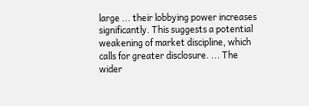large ... their lobbying power increases significantly. This suggests a potential weakening of market discipline, which calls for greater disclosure. ... The wider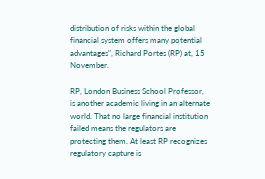distribution of risks within the global financial system offers many potential advantages", Richard Portes (RP) at, 15 November.

RP, London Business School Professor, is another academic living in an alternate world. That no large financial institution failed means the regulators are protecting them. At least RP recognizes regulatory capture is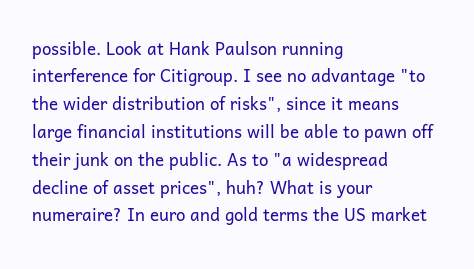possible. Look at Hank Paulson running interference for Citigroup. I see no advantage "to the wider distribution of risks", since it means large financial institutions will be able to pawn off their junk on the public. As to "a widespread decline of asset prices", huh? What is your numeraire? In euro and gold terms the US market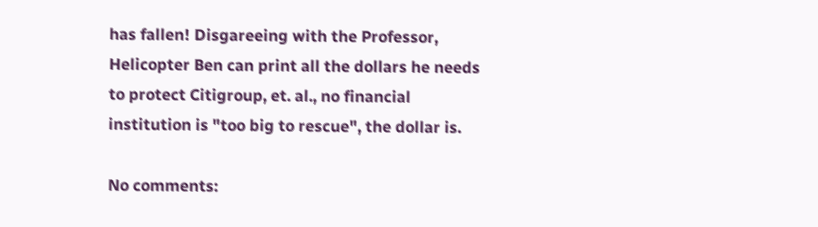has fallen! Disgareeing with the Professor, Helicopter Ben can print all the dollars he needs to protect Citigroup, et. al., no financial institution is "too big to rescue", the dollar is.

No comments: